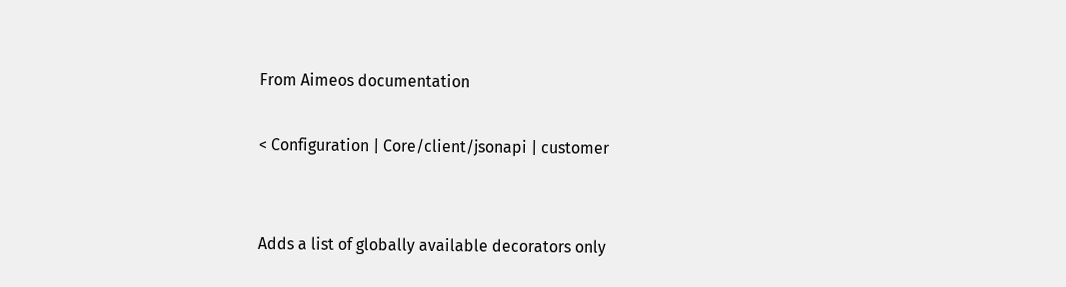From Aimeos documentation

< Configuration | Core/client/jsonapi | customer


Adds a list of globally available decorators only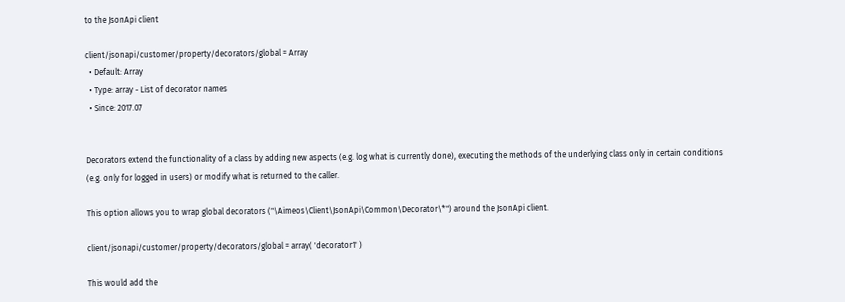to the JsonApi client

client/jsonapi/customer/property/decorators/global = Array
  • Default: Array
  • Type: array - List of decorator names
  • Since: 2017.07


Decorators extend the functionality of a class by adding new aspects (e.g. log what is currently done), executing the methods of the underlying class only in certain conditions (e.g. only for logged in users) or modify what is returned to the caller.

This option allows you to wrap global decorators ("\Aimeos\Client\JsonApi\Common\Decorator\*") around the JsonApi client.

client/jsonapi/customer/property/decorators/global = array( 'decorator1' )

This would add the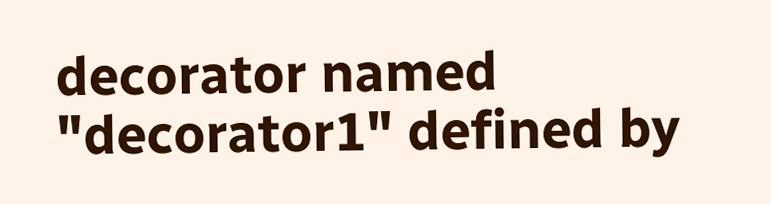decorator named "decorator1" defined by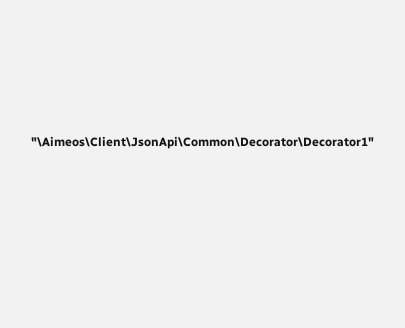"\Aimeos\Client\JsonApi\Common\Decorator\Decorator1"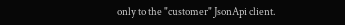only to the "customer" JsonApi client.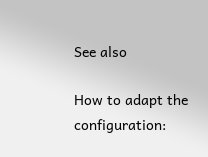See also

How to adapt the configuration: